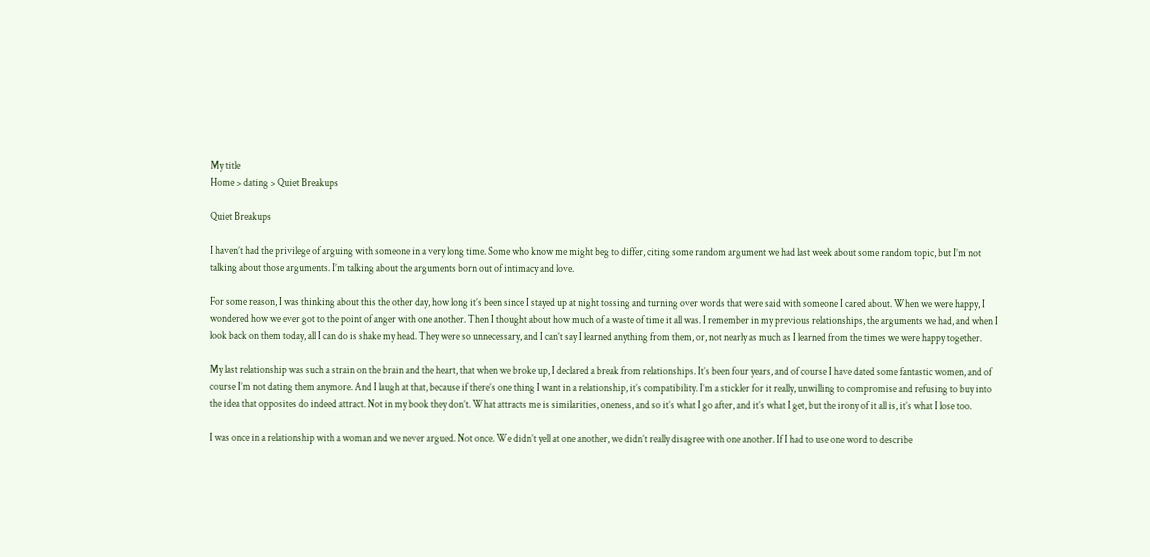My title
Home > dating > Quiet Breakups

Quiet Breakups

I haven’t had the privilege of arguing with someone in a very long time. Some who know me might beg to differ, citing some random argument we had last week about some random topic, but I’m not talking about those arguments. I’m talking about the arguments born out of intimacy and love.

For some reason, I was thinking about this the other day, how long it’s been since I stayed up at night tossing and turning over words that were said with someone I cared about. When we were happy, I wondered how we ever got to the point of anger with one another. Then I thought about how much of a waste of time it all was. I remember in my previous relationships, the arguments we had, and when I look back on them today, all I can do is shake my head. They were so unnecessary, and I can’t say I learned anything from them, or, not nearly as much as I learned from the times we were happy together.

My last relationship was such a strain on the brain and the heart, that when we broke up, I declared a break from relationships. It’s been four years, and of course I have dated some fantastic women, and of course I’m not dating them anymore. And I laugh at that, because if there’s one thing I want in a relationship, it’s compatibility. I’m a stickler for it really, unwilling to compromise and refusing to buy into the idea that opposites do indeed attract. Not in my book they don’t. What attracts me is similarities, oneness, and so it’s what I go after, and it’s what I get, but the irony of it all is, it’s what I lose too.

I was once in a relationship with a woman and we never argued. Not once. We didn’t yell at one another, we didn’t really disagree with one another. If I had to use one word to describe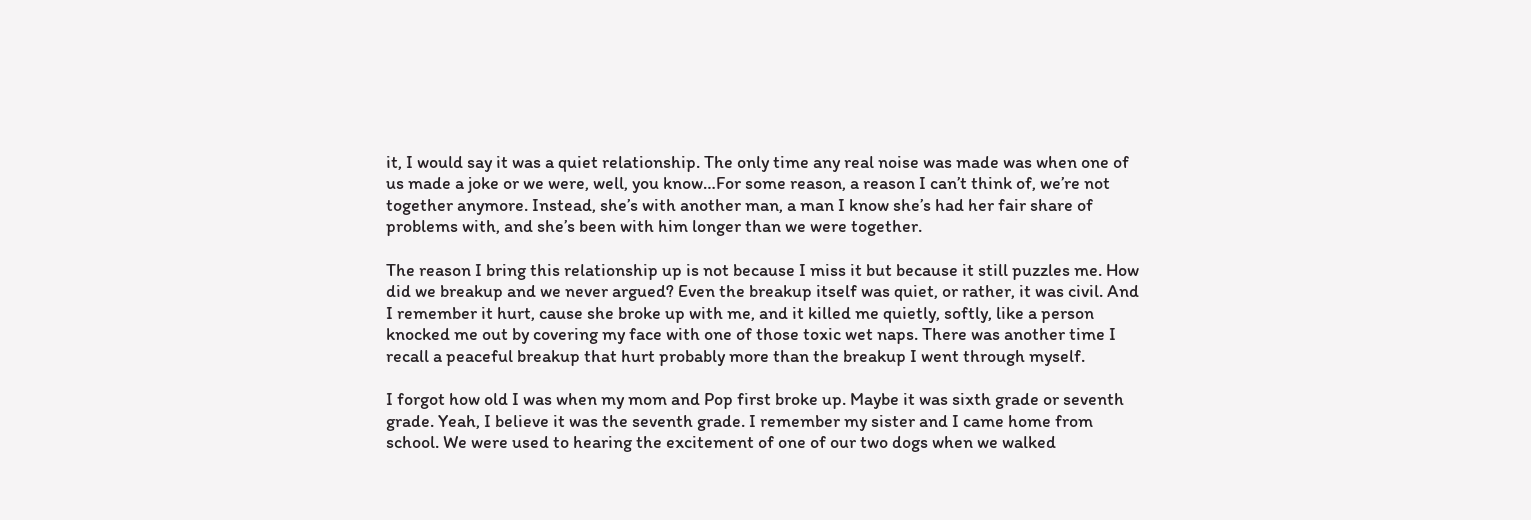it, I would say it was a quiet relationship. The only time any real noise was made was when one of us made a joke or we were, well, you know…For some reason, a reason I can’t think of, we’re not together anymore. Instead, she’s with another man, a man I know she’s had her fair share of problems with, and she’s been with him longer than we were together.

The reason I bring this relationship up is not because I miss it but because it still puzzles me. How did we breakup and we never argued? Even the breakup itself was quiet, or rather, it was civil. And I remember it hurt, cause she broke up with me, and it killed me quietly, softly, like a person knocked me out by covering my face with one of those toxic wet naps. There was another time I recall a peaceful breakup that hurt probably more than the breakup I went through myself.

I forgot how old I was when my mom and Pop first broke up. Maybe it was sixth grade or seventh grade. Yeah, I believe it was the seventh grade. I remember my sister and I came home from school. We were used to hearing the excitement of one of our two dogs when we walked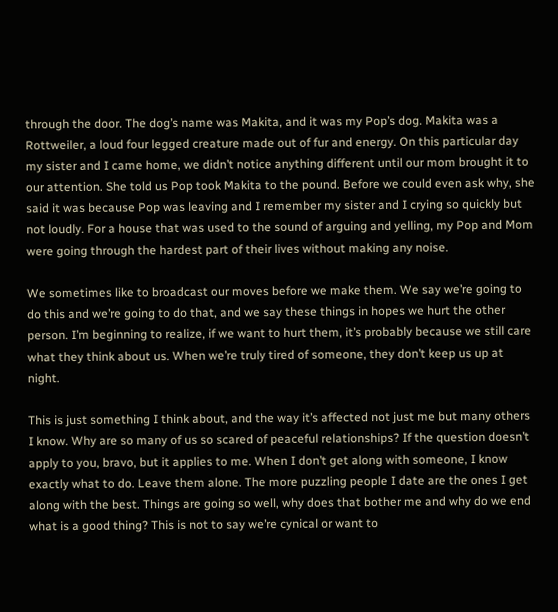through the door. The dog’s name was Makita, and it was my Pop’s dog. Makita was a Rottweiler, a loud four legged creature made out of fur and energy. On this particular day my sister and I came home, we didn’t notice anything different until our mom brought it to our attention. She told us Pop took Makita to the pound. Before we could even ask why, she said it was because Pop was leaving and I remember my sister and I crying so quickly but not loudly. For a house that was used to the sound of arguing and yelling, my Pop and Mom were going through the hardest part of their lives without making any noise.

We sometimes like to broadcast our moves before we make them. We say we’re going to do this and we’re going to do that, and we say these things in hopes we hurt the other person. I’m beginning to realize, if we want to hurt them, it’s probably because we still care what they think about us. When we’re truly tired of someone, they don’t keep us up at night.

This is just something I think about, and the way it’s affected not just me but many others I know. Why are so many of us so scared of peaceful relationships? If the question doesn’t apply to you, bravo, but it applies to me. When I don’t get along with someone, I know exactly what to do. Leave them alone. The more puzzling people I date are the ones I get along with the best. Things are going so well, why does that bother me and why do we end what is a good thing? This is not to say we’re cynical or want to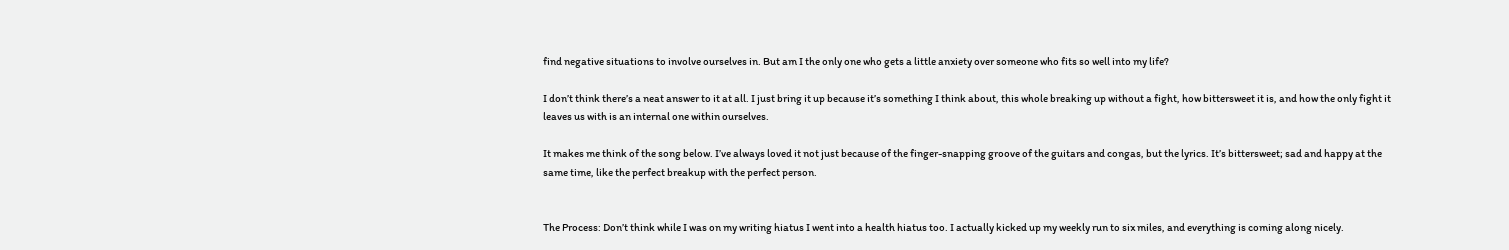find negative situations to involve ourselves in. But am I the only one who gets a little anxiety over someone who fits so well into my life?

I don’t think there’s a neat answer to it at all. I just bring it up because it’s something I think about, this whole breaking up without a fight, how bittersweet it is, and how the only fight it leaves us with is an internal one within ourselves.

It makes me think of the song below. I’ve always loved it not just because of the finger-snapping groove of the guitars and congas, but the lyrics. It’s bittersweet; sad and happy at the same time, like the perfect breakup with the perfect person.


The Process: Don’t think while I was on my writing hiatus I went into a health hiatus too. I actually kicked up my weekly run to six miles, and everything is coming along nicely.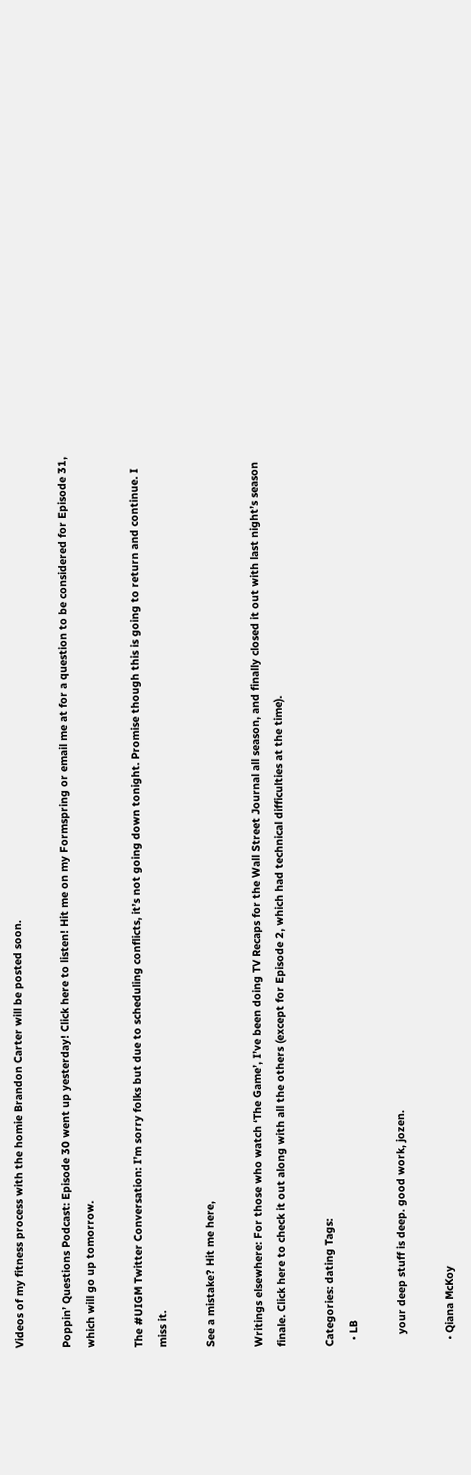Videos of my fitness process with the homie Brandon Carter will be posted soon.

Poppin’ Questions Podcast: Episode 30 went up yesterday! Click here to listen! Hit me on my Formspring or email me at for a question to be considered for Episode 31, which will go up tomorrow.

The #UIGM Twitter Conversation: I’m sorry folks but due to scheduling conflicts, it’s not going down tonight. Promise though this is going to return and continue. I miss it.

See a mistake? Hit me here,

Writings elsewhere: For those who watch ‘The Game’, I’ve been doing TV Recaps for the Wall Street Journal all season, and finally closed it out with last night’s season finale. Click here to check it out along with all the others (except for Episode 2, which had technical difficulties at the time).

Categories: dating Tags:
  • LB

    your deep stuff is deep. good work, jozen.

  • Qiana McKoy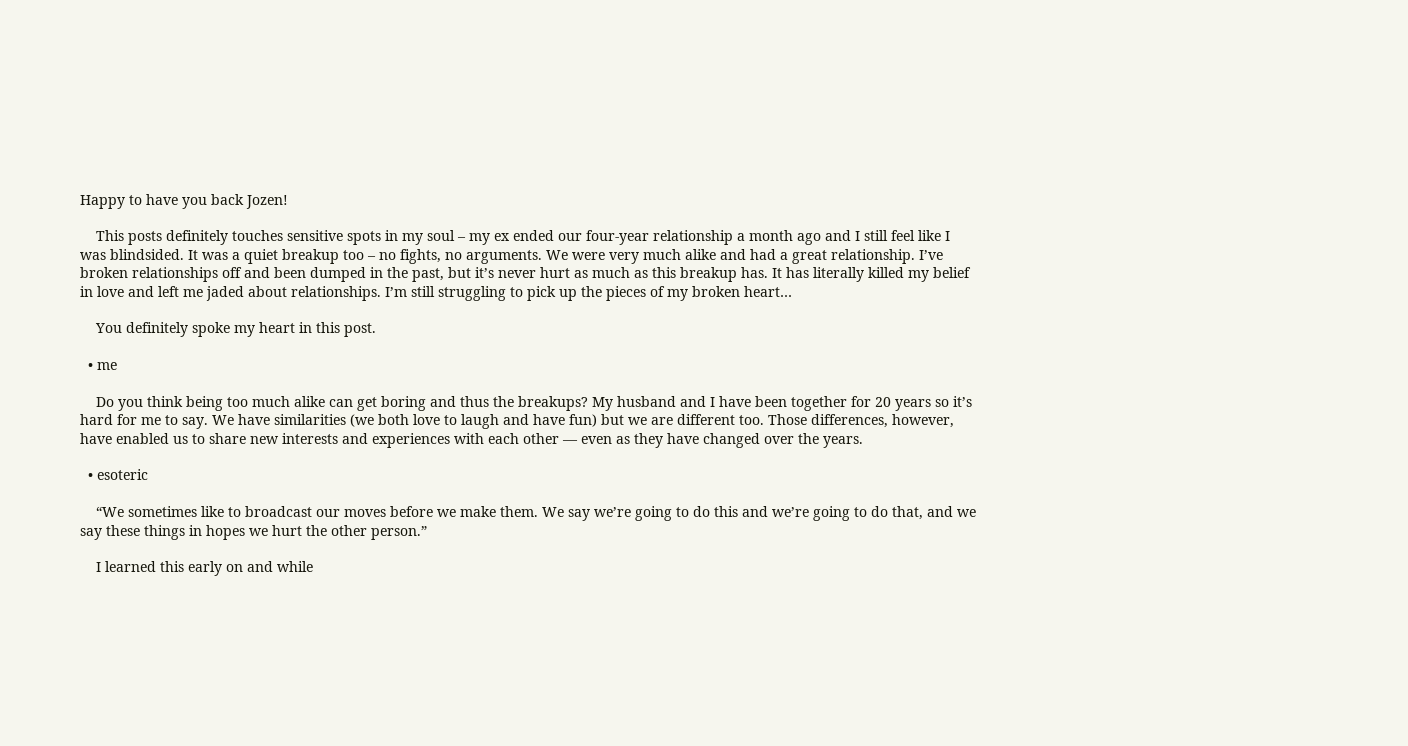Happy to have you back Jozen!

    This posts definitely touches sensitive spots in my soul – my ex ended our four-year relationship a month ago and I still feel like I was blindsided. It was a quiet breakup too – no fights, no arguments. We were very much alike and had a great relationship. I’ve broken relationships off and been dumped in the past, but it’s never hurt as much as this breakup has. It has literally killed my belief in love and left me jaded about relationships. I’m still struggling to pick up the pieces of my broken heart…

    You definitely spoke my heart in this post.

  • me

    Do you think being too much alike can get boring and thus the breakups? My husband and I have been together for 20 years so it’s hard for me to say. We have similarities (we both love to laugh and have fun) but we are different too. Those differences, however, have enabled us to share new interests and experiences with each other — even as they have changed over the years.

  • esoteric

    “We sometimes like to broadcast our moves before we make them. We say we’re going to do this and we’re going to do that, and we say these things in hopes we hurt the other person.”

    I learned this early on and while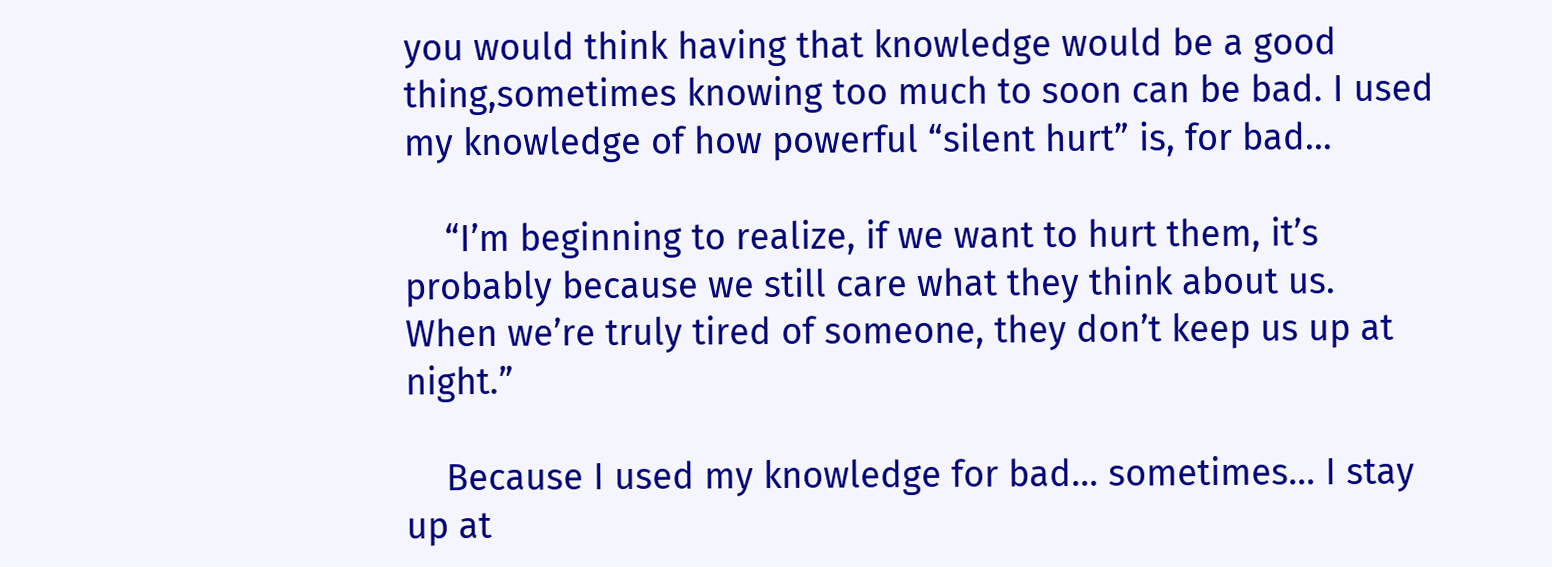you would think having that knowledge would be a good thing,sometimes knowing too much to soon can be bad. I used my knowledge of how powerful “silent hurt” is, for bad…

    “I’m beginning to realize, if we want to hurt them, it’s probably because we still care what they think about us. When we’re truly tired of someone, they don’t keep us up at night.”

    Because I used my knowledge for bad… sometimes… I stay up at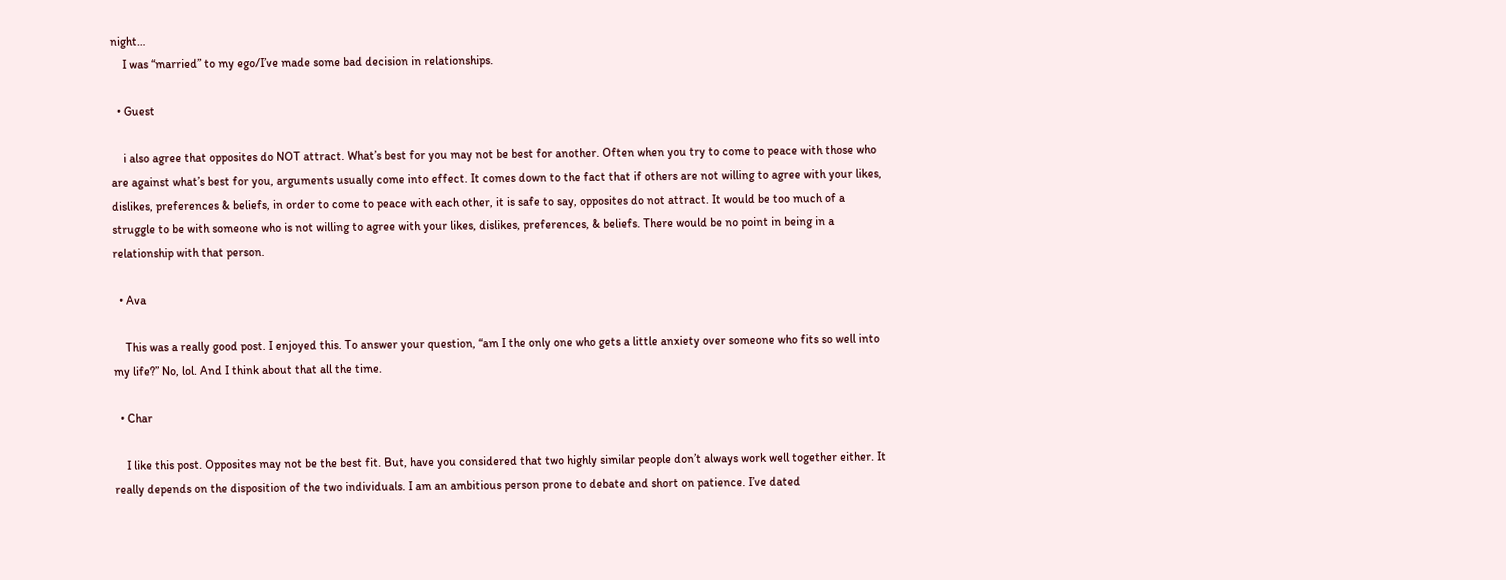night…
    I was “married” to my ego/I’ve made some bad decision in relationships.

  • Guest

    i also agree that opposites do NOT attract. What’s best for you may not be best for another. Often when you try to come to peace with those who are against what’s best for you, arguments usually come into effect. It comes down to the fact that if others are not willing to agree with your likes, dislikes, preferences & beliefs, in order to come to peace with each other, it is safe to say, opposites do not attract. It would be too much of a struggle to be with someone who is not willing to agree with your likes, dislikes, preferences, & beliefs. There would be no point in being in a relationship with that person.

  • Ava

    This was a really good post. I enjoyed this. To answer your question, “am I the only one who gets a little anxiety over someone who fits so well into my life?” No, lol. And I think about that all the time.

  • Char

    I like this post. Opposites may not be the best fit. But, have you considered that two highly similar people don’t always work well together either. It really depends on the disposition of the two individuals. I am an ambitious person prone to debate and short on patience. I’ve dated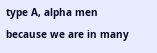type A, alpha men because we are in many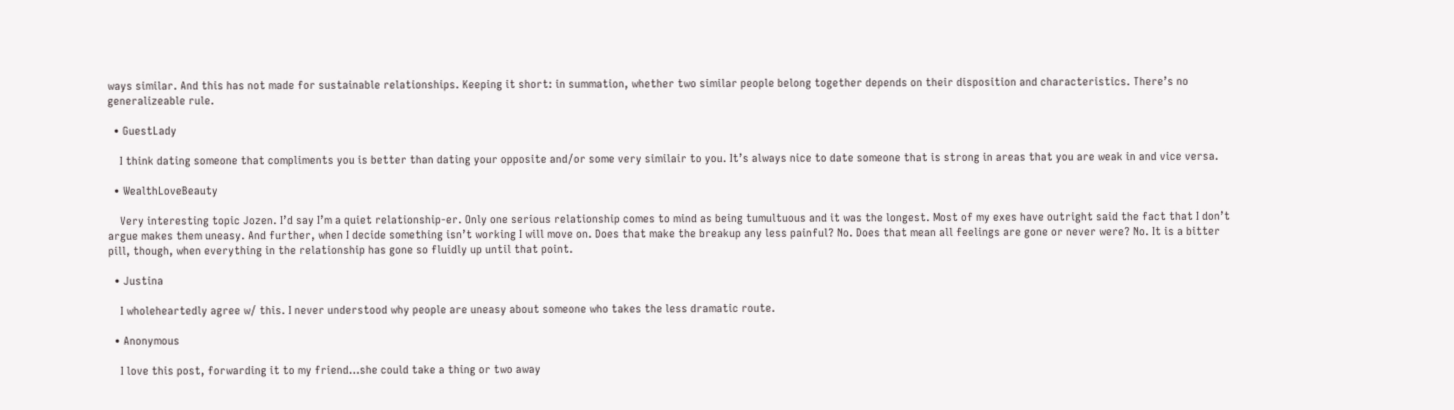ways similar. And this has not made for sustainable relationships. Keeping it short: in summation, whether two similar people belong together depends on their disposition and characteristics. There’s no generalizeable rule.

  • GuestLady

    I think dating someone that compliments you is better than dating your opposite and/or some very similair to you. It’s always nice to date someone that is strong in areas that you are weak in and vice versa.

  • WealthLoveBeauty

    Very interesting topic Jozen. I’d say I’m a quiet relationship-er. Only one serious relationship comes to mind as being tumultuous and it was the longest. Most of my exes have outright said the fact that I don’t argue makes them uneasy. And further, when I decide something isn’t working I will move on. Does that make the breakup any less painful? No. Does that mean all feelings are gone or never were? No. It is a bitter pill, though, when everything in the relationship has gone so fluidly up until that point.

  • Justina

    I wholeheartedly agree w/ this. I never understood why people are uneasy about someone who takes the less dramatic route.

  • Anonymous

    I love this post, forwarding it to my friend…she could take a thing or two away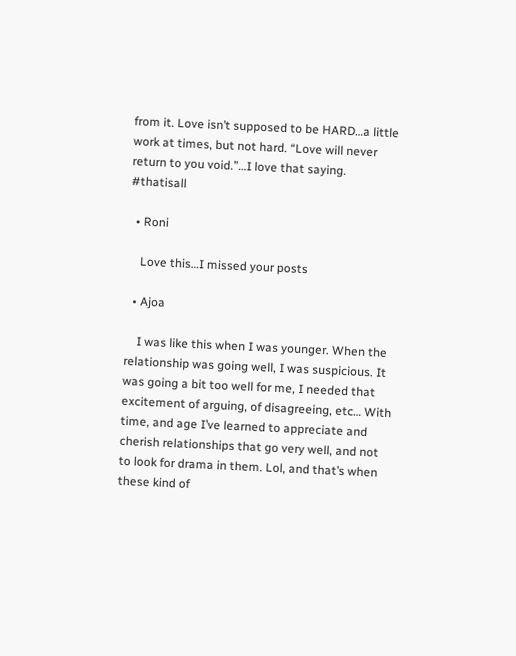from it. Love isn’t supposed to be HARD…a little work at times, but not hard. “Love will never return to you void.”…I love that saying. #thatisall

  • Roni

    Love this…I missed your posts

  • Ajoa

    I was like this when I was younger. When the relationship was going well, I was suspicious. It was going a bit too well for me, I needed that excitement of arguing, of disagreeing, etc… With time, and age I’ve learned to appreciate and cherish relationships that go very well, and not to look for drama in them. Lol, and that’s when these kind of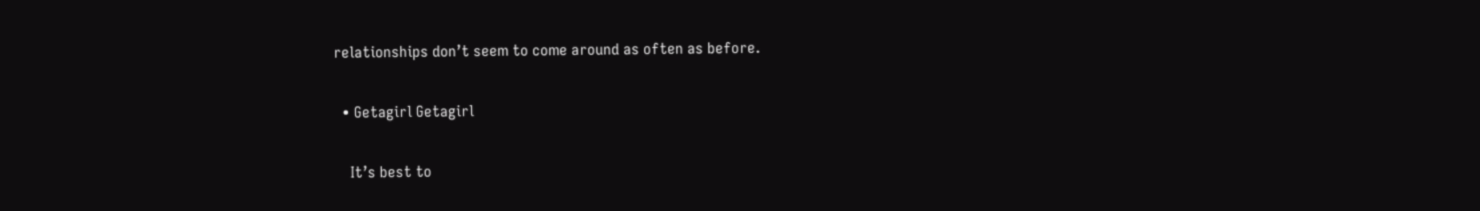relationships don’t seem to come around as often as before.

  • Getagirl Getagirl

    It’s best to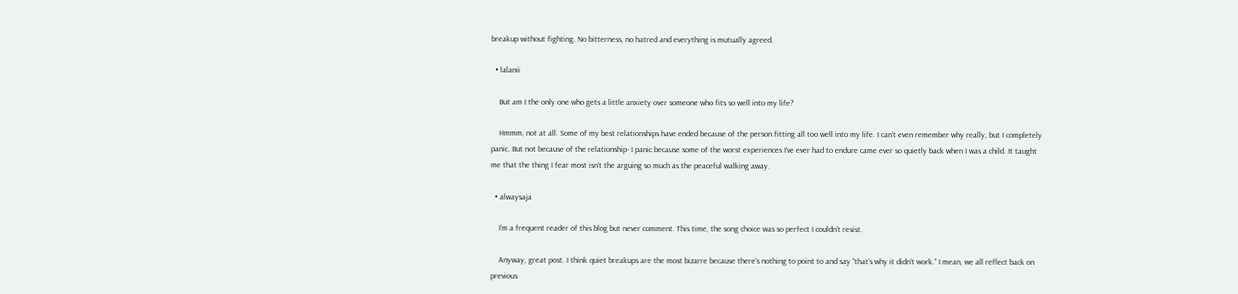breakup without fighting. No bitterness, no hatred and everything is mutually agreed.

  • lalanii

    But am I the only one who gets a little anxiety over someone who fits so well into my life?

    Hmmm, not at all. Some of my best relationships have ended because of the person fitting all too well into my life. I can’t even remember why really, but I completely panic. But not because of the relationship- I panic because some of the worst experiences I’ve ever had to endure came ever so quietly back when I was a child. It taught me that the thing I fear most isn’t the arguing so much as the peaceful walking away.

  • alwaysaja

    I’m a frequent reader of this blog but never comment. This time, the song choice was so perfect I couldn’t resist.

    Anyway, great post. I think quiet breakups are the most bizarre because there’s nothing to point to and say “that’s why it didn’t work.” I mean, we all reflect back on previous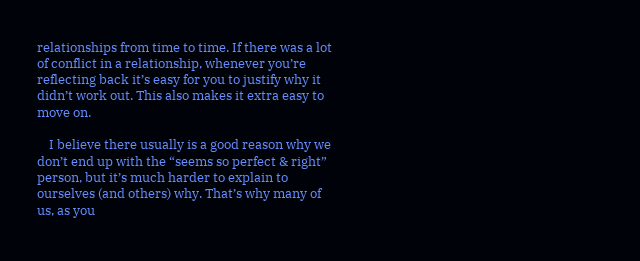relationships from time to time. If there was a lot of conflict in a relationship, whenever you’re reflecting back it’s easy for you to justify why it didn’t work out. This also makes it extra easy to move on.

    I believe there usually is a good reason why we don’t end up with the “seems so perfect & right” person, but it’s much harder to explain to ourselves (and others) why. That’s why many of us, as you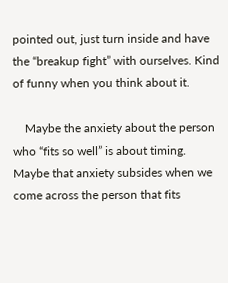pointed out, just turn inside and have the “breakup fight” with ourselves. Kind of funny when you think about it.

    Maybe the anxiety about the person who “fits so well” is about timing. Maybe that anxiety subsides when we come across the person that fits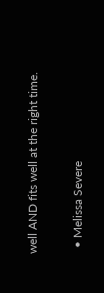well AND fits well at the right time.

  • Melissa Severe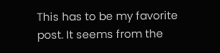This has to be my favorite post. It seems from the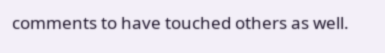comments to have touched others as well.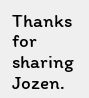Thanks for sharing Jozen.